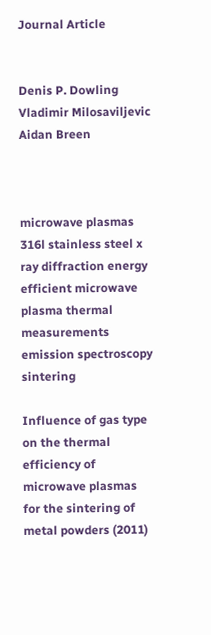Journal Article


Denis P. Dowling
Vladimir Milosaviljevic
Aidan Breen



microwave plasmas 316l stainless steel x ray diffraction energy efficient microwave plasma thermal measurements emission spectroscopy sintering

Influence of gas type on the thermal efficiency of microwave plasmas for the sintering of metal powders (2011)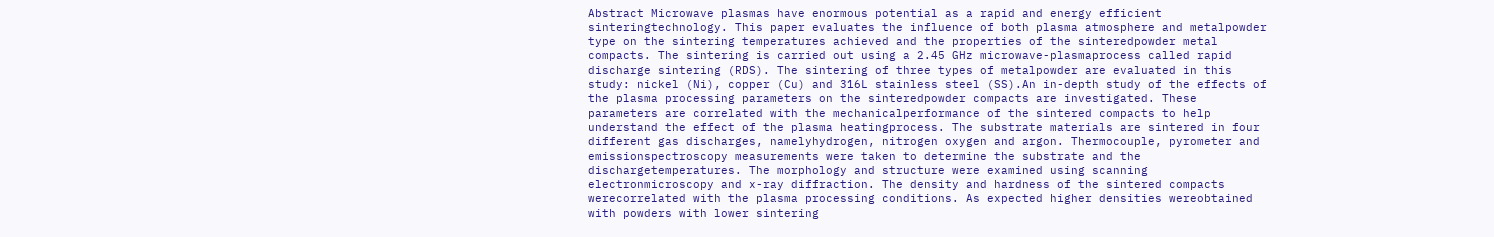Abstract Microwave plasmas have enormous potential as a rapid and energy efficient sinteringtechnology. This paper evaluates the influence of both plasma atmosphere and metalpowder type on the sintering temperatures achieved and the properties of the sinteredpowder metal compacts. The sintering is carried out using a 2.45 GHz microwave-plasmaprocess called rapid discharge sintering (RDS). The sintering of three types of metalpowder are evaluated in this study: nickel (Ni), copper (Cu) and 316L stainless steel (SS).An in-depth study of the effects of the plasma processing parameters on the sinteredpowder compacts are investigated. These parameters are correlated with the mechanicalperformance of the sintered compacts to help understand the effect of the plasma heatingprocess. The substrate materials are sintered in four different gas discharges, namelyhydrogen, nitrogen oxygen and argon. Thermocouple, pyrometer and emissionspectroscopy measurements were taken to determine the substrate and the dischargetemperatures. The morphology and structure were examined using scanning electronmicroscopy and x-ray diffraction. The density and hardness of the sintered compacts werecorrelated with the plasma processing conditions. As expected higher densities wereobtained with powders with lower sintering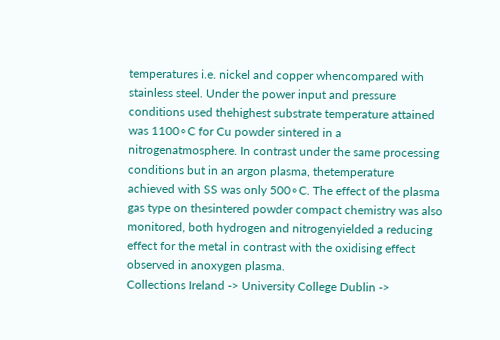temperatures i.e. nickel and copper whencompared with stainless steel. Under the power input and pressure conditions used thehighest substrate temperature attained was 1100∘C for Cu powder sintered in a nitrogenatmosphere. In contrast under the same processing conditions but in an argon plasma, thetemperature achieved with SS was only 500∘C. The effect of the plasma gas type on thesintered powder compact chemistry was also monitored, both hydrogen and nitrogenyielded a reducing effect for the metal in contrast with the oxidising effect observed in anoxygen plasma.
Collections Ireland -> University College Dublin ->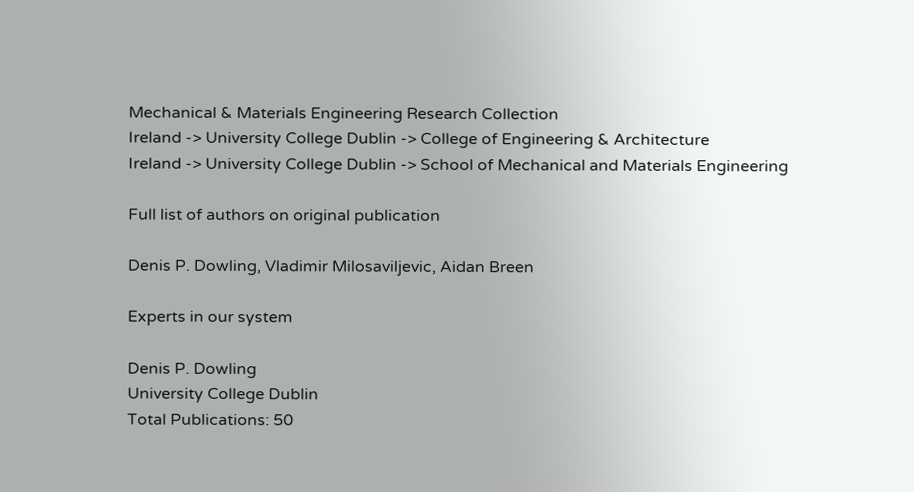Mechanical & Materials Engineering Research Collection
Ireland -> University College Dublin -> College of Engineering & Architecture
Ireland -> University College Dublin -> School of Mechanical and Materials Engineering

Full list of authors on original publication

Denis P. Dowling, Vladimir Milosaviljevic, Aidan Breen

Experts in our system

Denis P. Dowling
University College Dublin
Total Publications: 50